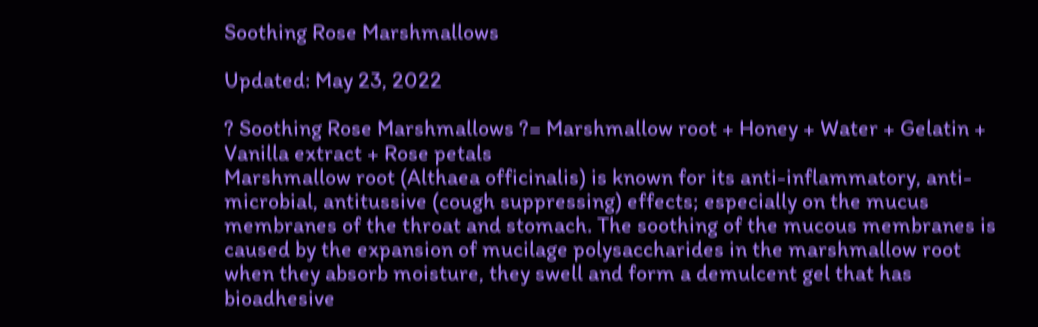Soothing Rose Marshmallows

Updated: May 23, 2022

? Soothing Rose Marshmallows ?= Marshmallow root + Honey + Water + Gelatin + Vanilla extract + Rose petals
Marshmallow root (Althaea officinalis) is known for its anti-inflammatory, anti-microbial, antitussive (cough suppressing) effects; especially on the mucus membranes of the throat and stomach. The soothing of the mucous membranes is caused by the expansion of mucilage polysaccharides in the marshmallow root when they absorb moisture, they swell and form a demulcent gel that has bioadhesive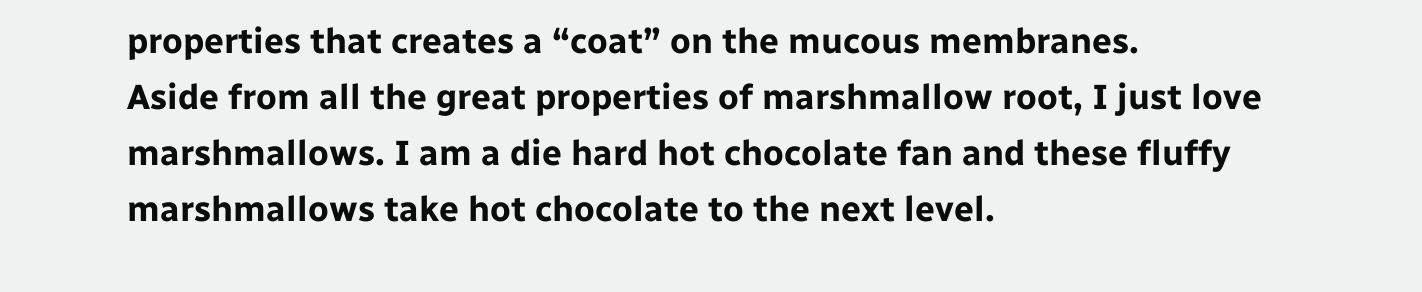properties that creates a “coat” on the mucous membranes.
Aside from all the great properties of marshmallow root, I just love marshmallows. I am a die hard hot chocolate fan and these fluffy marshmallows take hot chocolate to the next level.